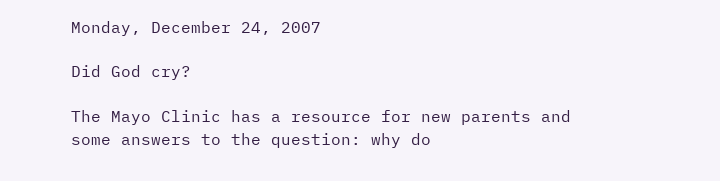Monday, December 24, 2007

Did God cry?

The Mayo Clinic has a resource for new parents and some answers to the question: why do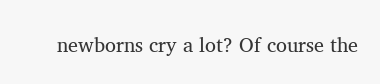newborns cry a lot? Of course the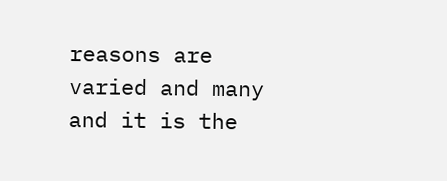reasons are varied and many and it is the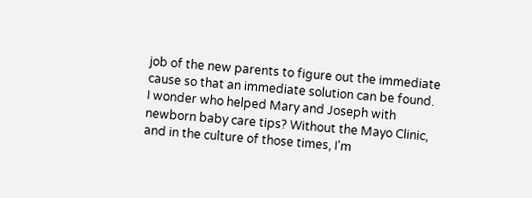job of the new parents to figure out the immediate cause so that an immediate solution can be found. I wonder who helped Mary and Joseph with newborn baby care tips? Without the Mayo Clinic, and in the culture of those times, I'm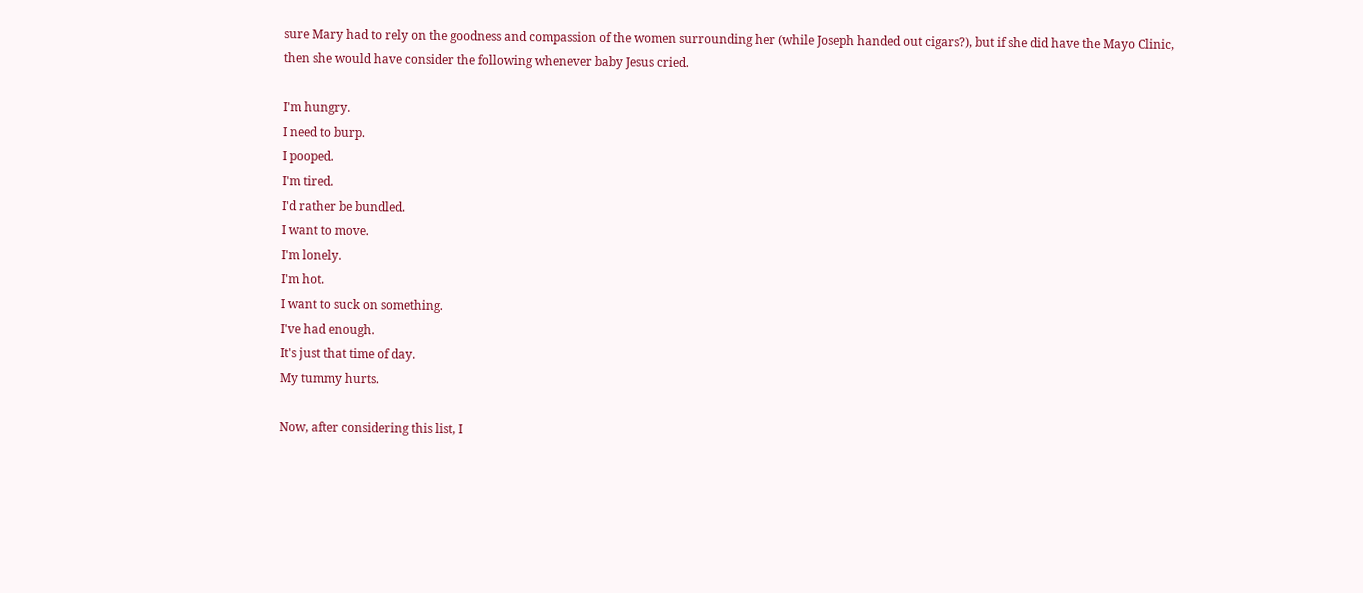sure Mary had to rely on the goodness and compassion of the women surrounding her (while Joseph handed out cigars?), but if she did have the Mayo Clinic, then she would have consider the following whenever baby Jesus cried.

I'm hungry.
I need to burp.
I pooped.
I'm tired.
I'd rather be bundled.
I want to move.
I'm lonely.
I'm hot.
I want to suck on something.
I've had enough.
It's just that time of day.
My tummy hurts.

Now, after considering this list, I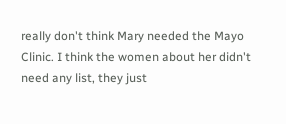really don't think Mary needed the Mayo Clinic. I think the women about her didn't need any list, they just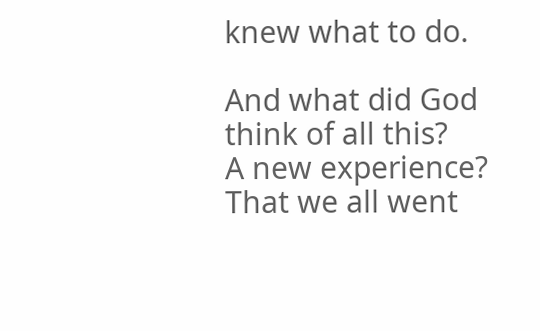knew what to do.

And what did God think of all this?
A new experience?
That we all went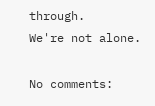through.
We're not alone.

No comments: